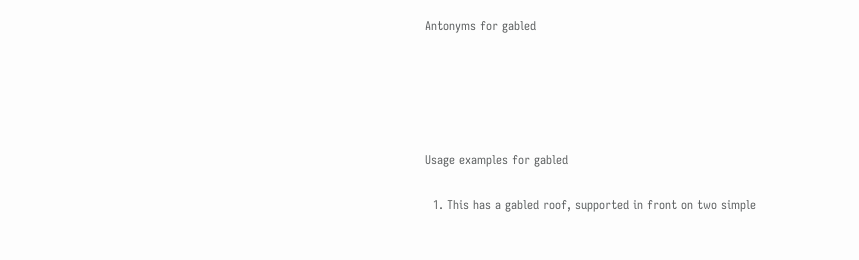Antonyms for gabled





Usage examples for gabled

  1. This has a gabled roof, supported in front on two simple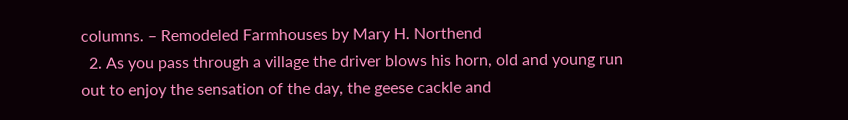columns. – Remodeled Farmhouses by Mary H. Northend
  2. As you pass through a village the driver blows his horn, old and young run out to enjoy the sensation of the day, the geese cackle and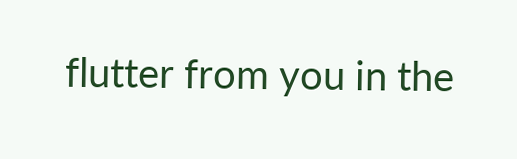flutter from you in the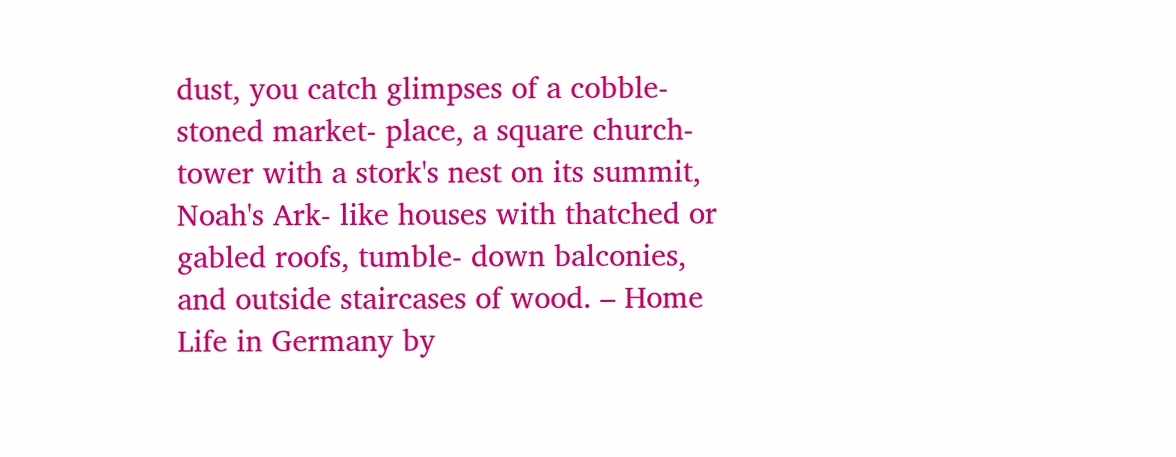dust, you catch glimpses of a cobble- stoned market- place, a square church- tower with a stork's nest on its summit, Noah's Ark- like houses with thatched or gabled roofs, tumble- down balconies, and outside staircases of wood. – Home Life in Germany by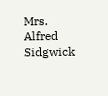Mrs. Alfred Sidgwick